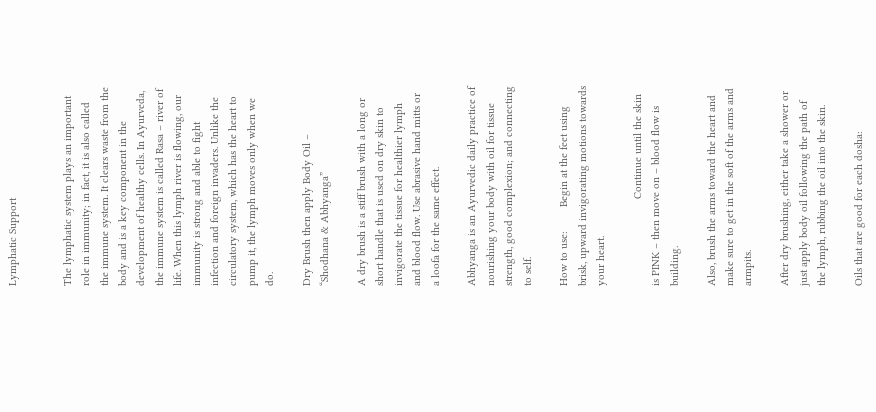Lymphatic Support


The lymphatic system plays an important role in immunity; in fact, it is also called the immune system. It clears waste from the body and is a key component in the development of healthy cells. In Ayurveda, the immune system is called Rasa – river of life. When this lymph river is flowing, our immunity is strong and able to fight infection and foreign invaders. Unlike the circulatory system, which has the heart to pump it, the lymph moves only when we do.

Dry Brush then apply Body Oil – “Shodhana & Abhyanga”

A dry brush is a stiff brush with a long or short handle that is used on dry skin to invigorate the tissue for healthier lymph and blood flow. Use abrasive hand mitts or a loofa for the same effect.

Abhyanga is an Ayurvedic daily practice of nourishing your body with oil for tissue strength, good complexion; and connecting to self.

How to use:        Begin at the feet using brisk, upward invigorating motions towards your heart.

                             Continue until the skin is PINK – then move on – blood flow is building.

Also, brush the arms toward the heart and make sure to get in the soft of the arms and armpits.

After dry brushing, either take a shower or just apply body oil following the path of the lymph, rubbing the oil into the skin.

Oils that are good for each dosha: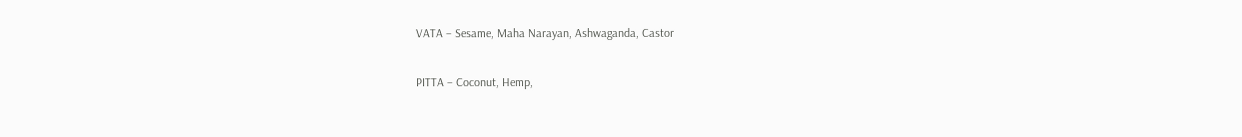VATA – Sesame, Maha Narayan, Ashwaganda, Castor

PITTA – Coconut, Hemp,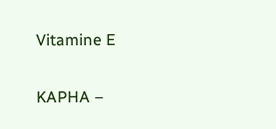Vitamine E

KAPHA –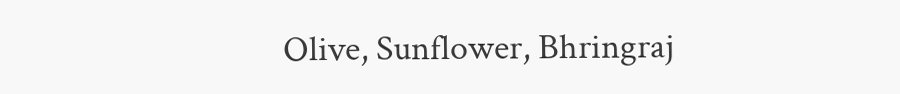Olive, Sunflower, Bhringraj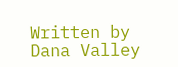Written by
Dana Valley